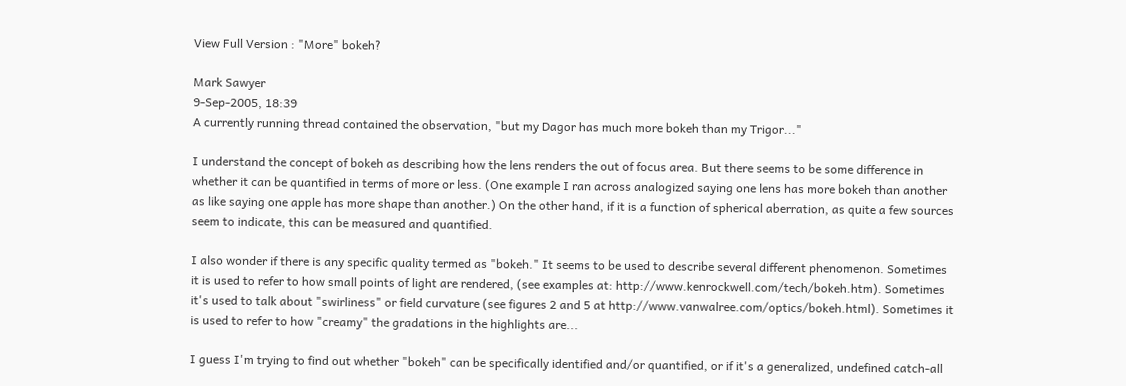View Full Version : "More" bokeh?

Mark Sawyer
9-Sep-2005, 18:39
A currently running thread contained the observation, "but my Dagor has much more bokeh than my Trigor..."

I understand the concept of bokeh as describing how the lens renders the out of focus area. But there seems to be some difference in whether it can be quantified in terms of more or less. (One example I ran across analogized saying one lens has more bokeh than another as like saying one apple has more shape than another.) On the other hand, if it is a function of spherical aberration, as quite a few sources seem to indicate, this can be measured and quantified.

I also wonder if there is any specific quality termed as "bokeh." It seems to be used to describe several different phenomenon. Sometimes it is used to refer to how small points of light are rendered, (see examples at: http://www.kenrockwell.com/tech/bokeh.htm). Sometimes it's used to talk about "swirliness" or field curvature (see figures 2 and 5 at http://www.vanwalree.com/optics/bokeh.html). Sometimes it is used to refer to how "creamy" the gradations in the highlights are...

I guess I'm trying to find out whether "bokeh" can be specifically identified and/or quantified, or if it's a generalized, undefined catch-all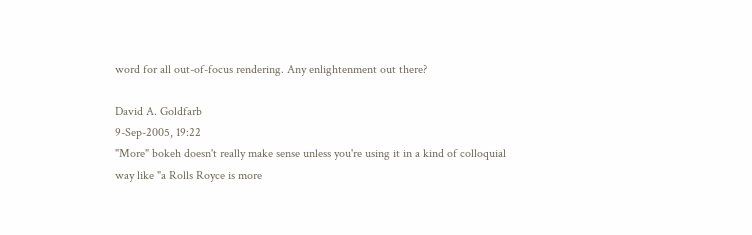word for all out-of-focus rendering. Any enlightenment out there?

David A. Goldfarb
9-Sep-2005, 19:22
"More" bokeh doesn't really make sense unless you're using it in a kind of colloquial way like "a Rolls Royce is more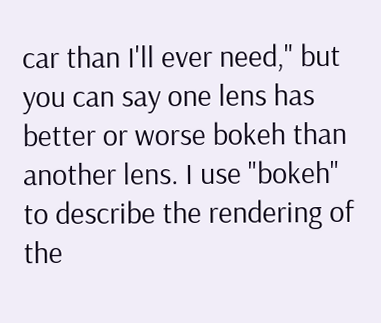car than I'll ever need," but you can say one lens has better or worse bokeh than another lens. I use "bokeh" to describe the rendering of the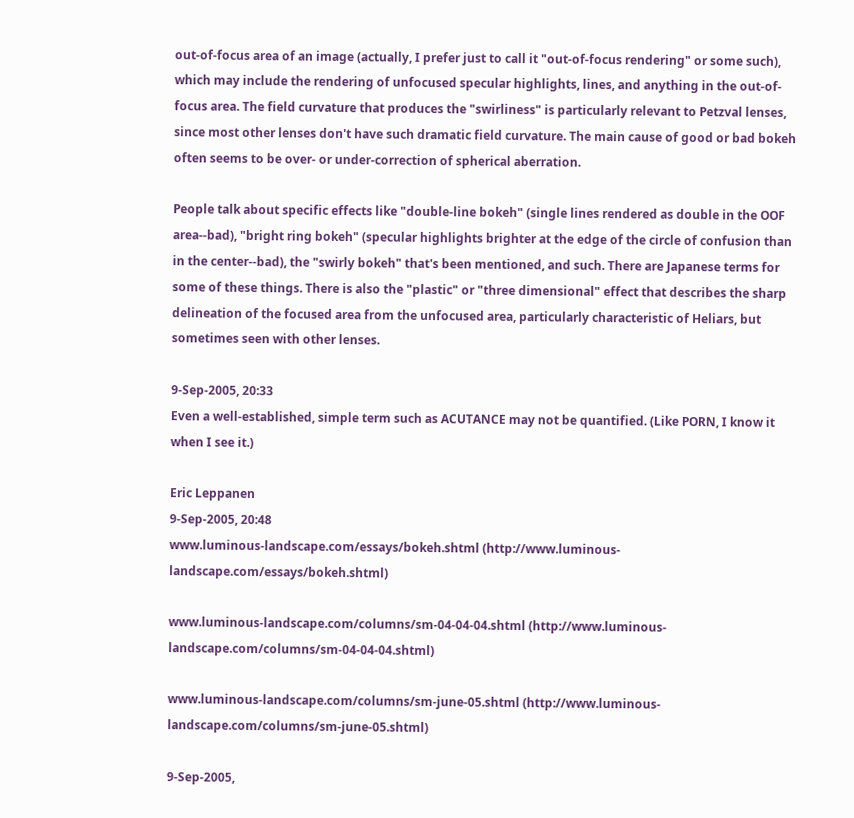out-of-focus area of an image (actually, I prefer just to call it "out-of-focus rendering" or some such), which may include the rendering of unfocused specular highlights, lines, and anything in the out-of-focus area. The field curvature that produces the "swirliness" is particularly relevant to Petzval lenses, since most other lenses don't have such dramatic field curvature. The main cause of good or bad bokeh often seems to be over- or under-correction of spherical aberration.

People talk about specific effects like "double-line bokeh" (single lines rendered as double in the OOF area--bad), "bright ring bokeh" (specular highlights brighter at the edge of the circle of confusion than in the center--bad), the "swirly bokeh" that's been mentioned, and such. There are Japanese terms for some of these things. There is also the "plastic" or "three dimensional" effect that describes the sharp delineation of the focused area from the unfocused area, particularly characteristic of Heliars, but sometimes seen with other lenses.

9-Sep-2005, 20:33
Even a well-established, simple term such as ACUTANCE may not be quantified. (Like PORN, I know it when I see it.)

Eric Leppanen
9-Sep-2005, 20:48
www.luminous-landscape.com/essays/bokeh.shtml (http://www.luminous-landscape.com/essays/bokeh.shtml)

www.luminous-landscape.com/columns/sm-04-04-04.shtml (http://www.luminous-landscape.com/columns/sm-04-04-04.shtml)

www.luminous-landscape.com/columns/sm-june-05.shtml (http://www.luminous-landscape.com/columns/sm-june-05.shtml)

9-Sep-2005,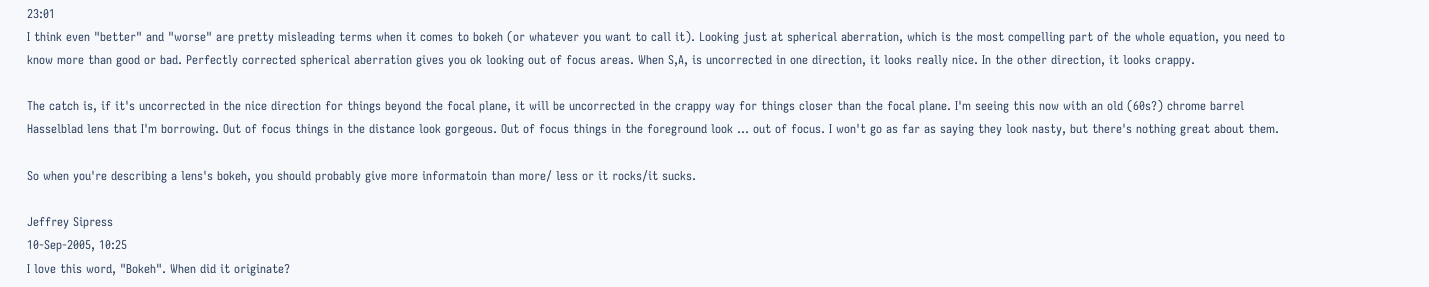23:01
I think even "better" and "worse" are pretty misleading terms when it comes to bokeh (or whatever you want to call it). Looking just at spherical aberration, which is the most compelling part of the whole equation, you need to know more than good or bad. Perfectly corrected spherical aberration gives you ok looking out of focus areas. When S,A, is uncorrected in one direction, it looks really nice. In the other direction, it looks crappy.

The catch is, if it's uncorrected in the nice direction for things beyond the focal plane, it will be uncorrected in the crappy way for things closer than the focal plane. I'm seeing this now with an old (60s?) chrome barrel Hasselblad lens that I'm borrowing. Out of focus things in the distance look gorgeous. Out of focus things in the foreground look ... out of focus. I won't go as far as saying they look nasty, but there's nothing great about them.

So when you're describing a lens's bokeh, you should probably give more informatoin than more/ less or it rocks/it sucks.

Jeffrey Sipress
10-Sep-2005, 10:25
I love this word, "Bokeh". When did it originate?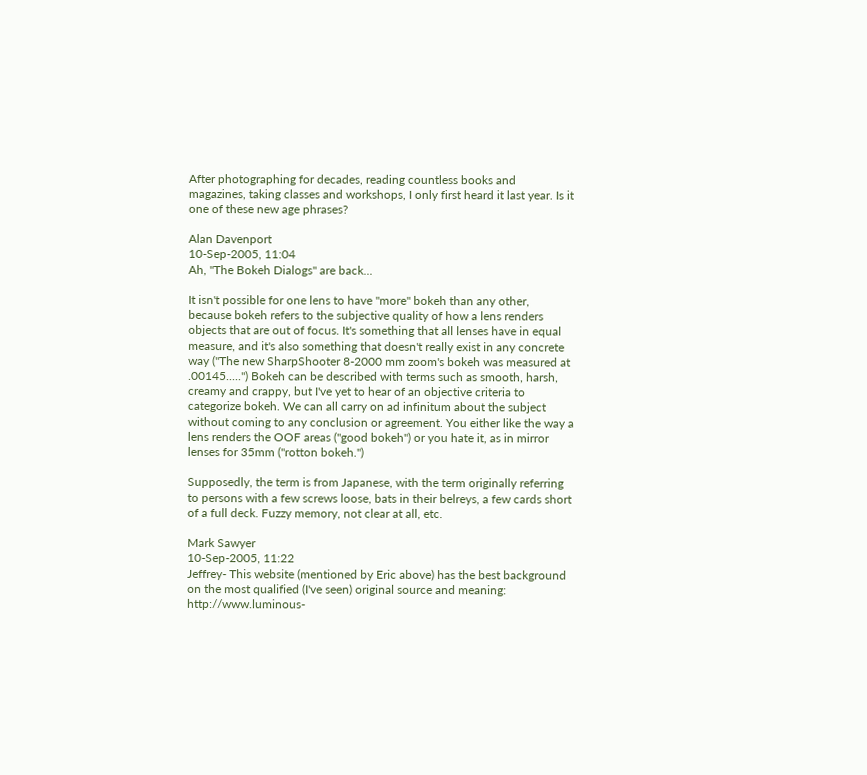After photographing for decades, reading countless books and magazines, taking classes and workshops, I only first heard it last year. Is it one of these new age phrases?

Alan Davenport
10-Sep-2005, 11:04
Ah, "The Bokeh Dialogs" are back...

It isn't possible for one lens to have "more" bokeh than any other, because bokeh refers to the subjective quality of how a lens renders objects that are out of focus. It's something that all lenses have in equal measure, and it's also something that doesn't really exist in any concrete way ("The new SharpShooter 8-2000 mm zoom's bokeh was measured at .00145.....") Bokeh can be described with terms such as smooth, harsh, creamy and crappy, but I've yet to hear of an objective criteria to categorize bokeh. We can all carry on ad infinitum about the subject without coming to any conclusion or agreement. You either like the way a lens renders the OOF areas ("good bokeh") or you hate it, as in mirror lenses for 35mm ("rotton bokeh.")

Supposedly, the term is from Japanese, with the term originally referring to persons with a few screws loose, bats in their belreys, a few cards short of a full deck. Fuzzy memory, not clear at all, etc.

Mark Sawyer
10-Sep-2005, 11:22
Jeffrey- This website (mentioned by Eric above) has the best background on the most qualified (I've seen) original source and meaning: http://www.luminous-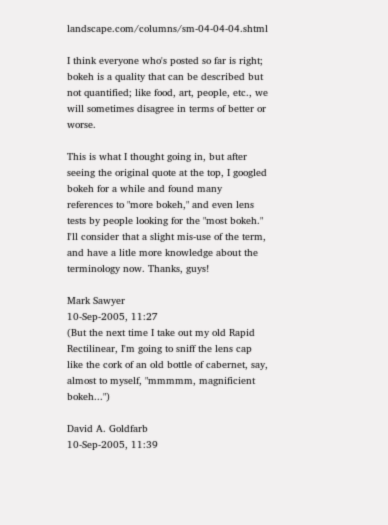landscape.com/columns/sm-04-04-04.shtml

I think everyone who's posted so far is right; bokeh is a quality that can be described but not quantified; like food, art, people, etc., we will sometimes disagree in terms of better or worse.

This is what I thought going in, but after seeing the original quote at the top, I googled bokeh for a while and found many references to "more bokeh," and even lens tests by people looking for the "most bokeh." I'll consider that a slight mis-use of the term, and have a litle more knowledge about the terminology now. Thanks, guys!

Mark Sawyer
10-Sep-2005, 11:27
(But the next time I take out my old Rapid Rectilinear, I'm going to sniff the lens cap like the cork of an old bottle of cabernet, say, almost to myself, "mmmmm, magnificient bokeh...")

David A. Goldfarb
10-Sep-2005, 11:39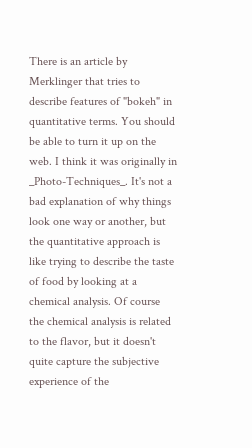There is an article by Merklinger that tries to describe features of "bokeh" in quantitative terms. You should be able to turn it up on the web. I think it was originally in _Photo-Techniques_. It's not a bad explanation of why things look one way or another, but the quantitative approach is like trying to describe the taste of food by looking at a chemical analysis. Of course the chemical analysis is related to the flavor, but it doesn't quite capture the subjective experience of the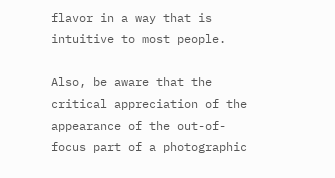flavor in a way that is intuitive to most people.

Also, be aware that the critical appreciation of the appearance of the out-of-focus part of a photographic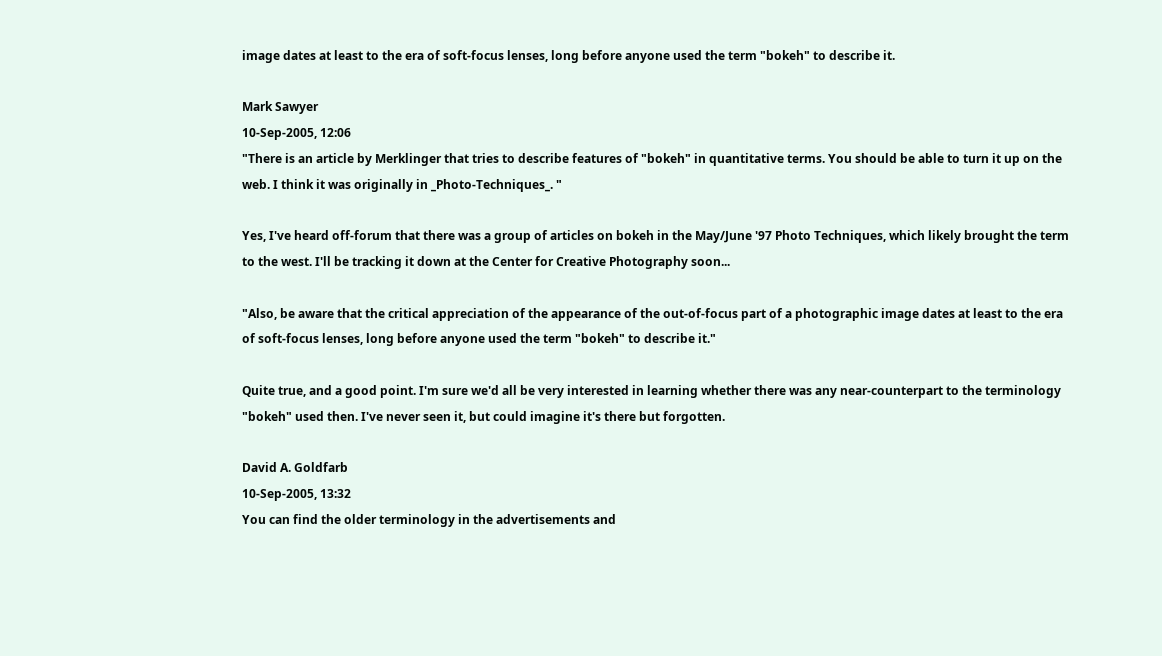image dates at least to the era of soft-focus lenses, long before anyone used the term "bokeh" to describe it.

Mark Sawyer
10-Sep-2005, 12:06
"There is an article by Merklinger that tries to describe features of "bokeh" in quantitative terms. You should be able to turn it up on the web. I think it was originally in _Photo-Techniques_. "

Yes, I've heard off-forum that there was a group of articles on bokeh in the May/June '97 Photo Techniques, which likely brought the term to the west. I'll be tracking it down at the Center for Creative Photography soon...

"Also, be aware that the critical appreciation of the appearance of the out-of-focus part of a photographic image dates at least to the era of soft-focus lenses, long before anyone used the term "bokeh" to describe it."

Quite true, and a good point. I'm sure we'd all be very interested in learning whether there was any near-counterpart to the terminology "bokeh" used then. I've never seen it, but could imagine it's there but forgotten.

David A. Goldfarb
10-Sep-2005, 13:32
You can find the older terminology in the advertisements and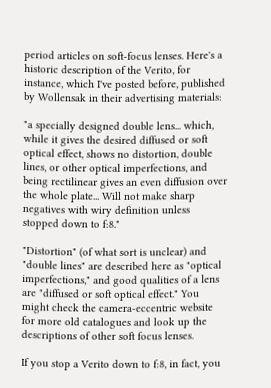period articles on soft-focus lenses. Here's a historic description of the Verito, for instance, which I've posted before, published by Wollensak in their advertising materials:

"a specially designed double lens... which, while it gives the desired diffused or soft optical effect, shows no distortion, double lines, or other optical imperfections, and being rectilinear gives an even diffusion over the whole plate... Will not make sharp negatives with wiry definition unless stopped down to f:8."

"Distortion" (of what sort is unclear) and "double lines" are described here as "optical imperfections," and good qualities of a lens are "diffused or soft optical effect." You might check the camera-eccentric website for more old catalogues and look up the descriptions of other soft focus lenses.

If you stop a Verito down to f:8, in fact, you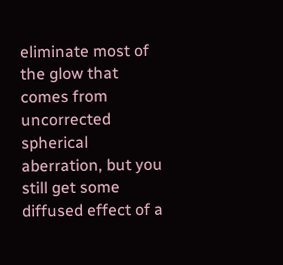eliminate most of the glow that comes from uncorrected spherical aberration, but you still get some diffused effect of a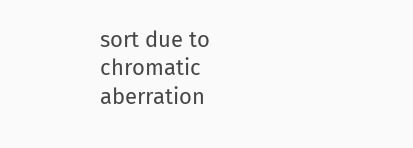sort due to chromatic aberration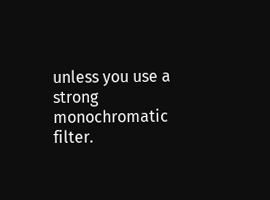unless you use a strong monochromatic filter.